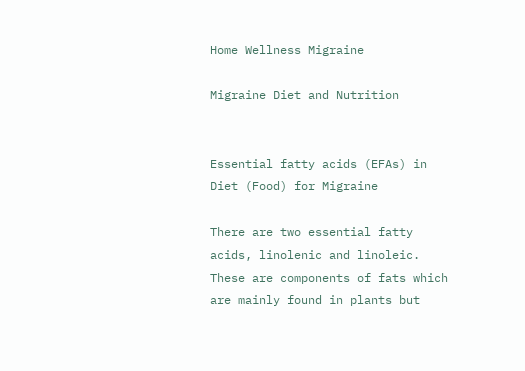Home Wellness Migraine

Migraine Diet and Nutrition


Essential fatty acids (EFAs) in Diet (Food) for Migraine

There are two essential fatty acids, linolenic and linoleic. These are components of fats which are mainly found in plants but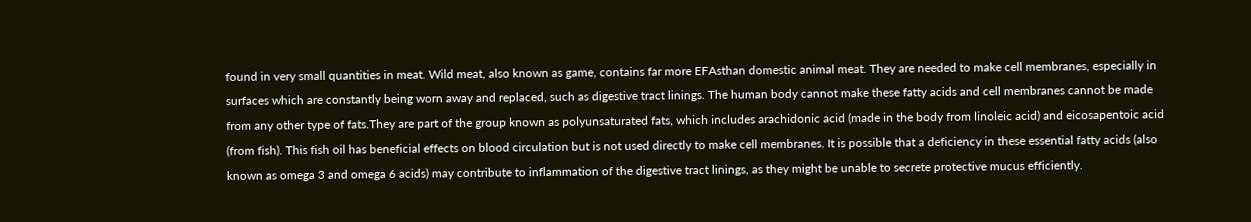found in very small quantities in meat. Wild meat, also known as game, contains far more EFAsthan domestic animal meat. They are needed to make cell membranes, especially in surfaces which are constantly being worn away and replaced, such as digestive tract linings. The human body cannot make these fatty acids and cell membranes cannot be made from any other type of fats.They are part of the group known as polyunsaturated fats, which includes arachidonic acid (made in the body from linoleic acid) and eicosapentoic acid (from fish). This fish oil has beneficial effects on blood circulation but is not used directly to make cell membranes. It is possible that a deficiency in these essential fatty acids (also known as omega 3 and omega 6 acids) may contribute to inflammation of the digestive tract linings, as they might be unable to secrete protective mucus efficiently.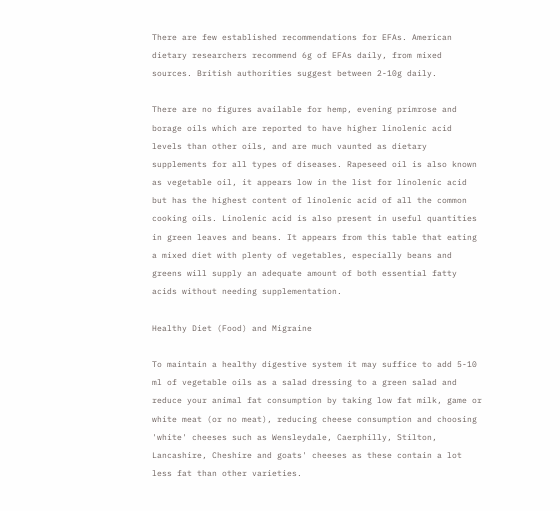There are few established recommendations for EFAs. American dietary researchers recommend 6g of EFAs daily, from mixed sources. British authorities suggest between 2-10g daily.

There are no figures available for hemp, evening primrose and borage oils which are reported to have higher linolenic acid levels than other oils, and are much vaunted as dietary supplements for all types of diseases. Rapeseed oil is also known as vegetable oil, it appears low in the list for linolenic acid but has the highest content of linolenic acid of all the common cooking oils. Linolenic acid is also present in useful quantities in green leaves and beans. It appears from this table that eating a mixed diet with plenty of vegetables, especially beans and greens will supply an adequate amount of both essential fatty acids without needing supplementation.

Healthy Diet (Food) and Migraine

To maintain a healthy digestive system it may suffice to add 5-10 ml of vegetable oils as a salad dressing to a green salad and reduce your animal fat consumption by taking low fat milk, game or white meat (or no meat), reducing cheese consumption and choosing 'white' cheeses such as Wensleydale, Caerphilly, Stilton, Lancashire, Cheshire and goats' cheeses as these contain a lot less fat than other varieties.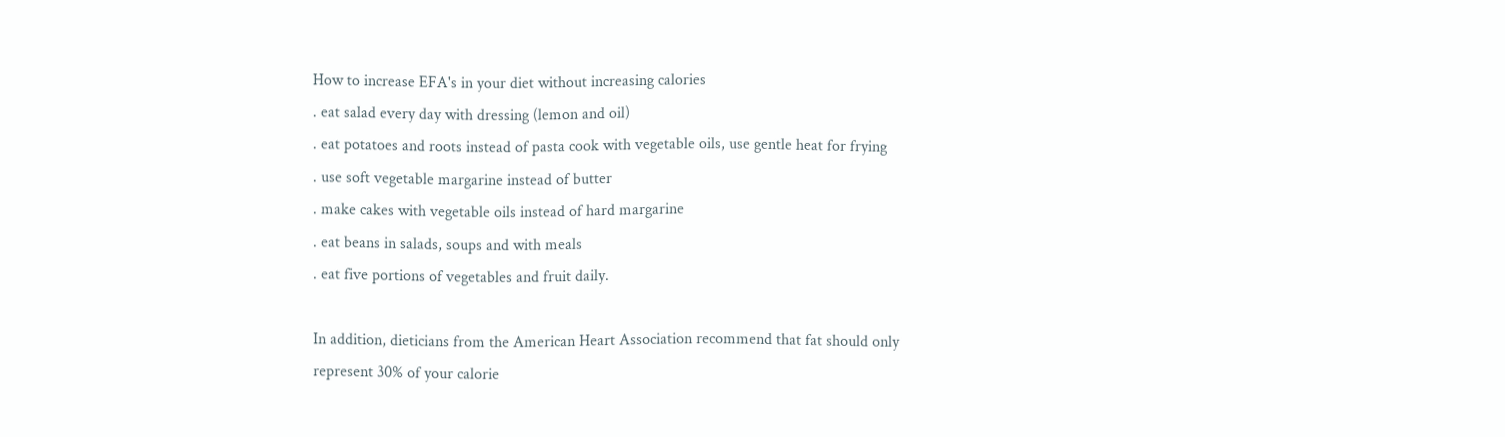How to increase EFA's in your diet without increasing calories
. eat salad every day with dressing (lemon and oil)
. eat potatoes and roots instead of pasta cook with vegetable oils, use gentle heat for frying
. use soft vegetable margarine instead of butter
. make cakes with vegetable oils instead of hard margarine
. eat beans in salads, soups and with meals
. eat five portions of vegetables and fruit daily.

In addition, dieticians from the American Heart Association recommend that fat should only represent 30% of your calorie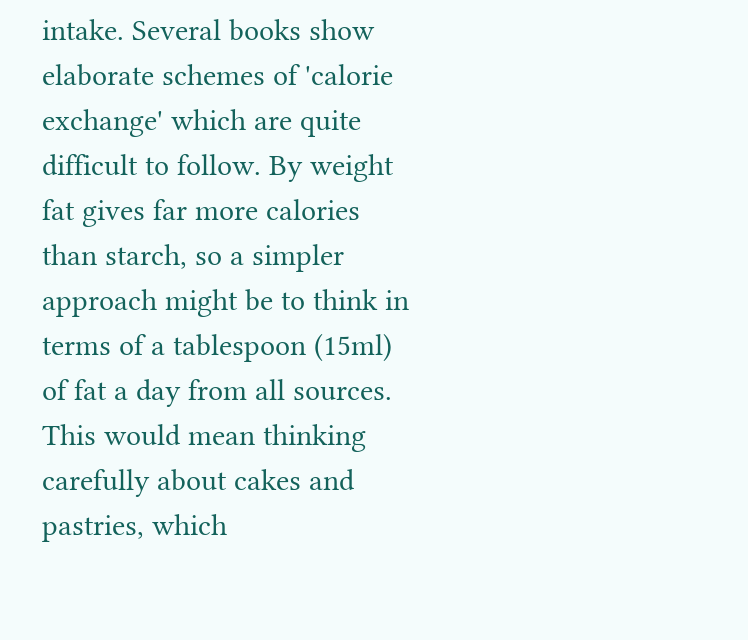intake. Several books show elaborate schemes of 'calorie exchange' which are quite difficult to follow. By weight fat gives far more calories than starch, so a simpler approach might be to think in terms of a tablespoon (15ml) of fat a day from all sources. This would mean thinking carefully about cakes and pastries, which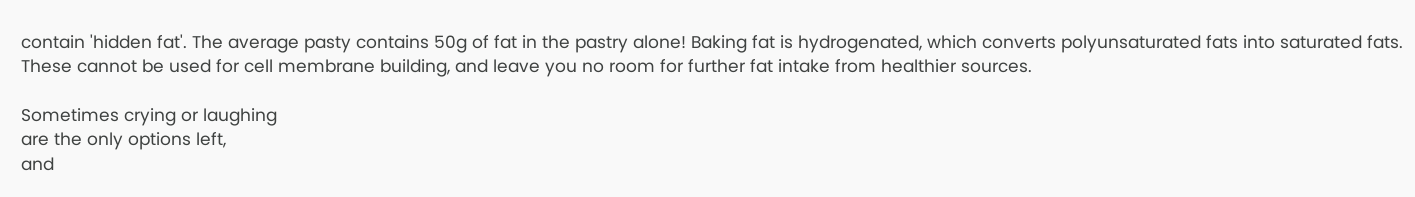contain 'hidden fat'. The average pasty contains 50g of fat in the pastry alone! Baking fat is hydrogenated, which converts polyunsaturated fats into saturated fats.
These cannot be used for cell membrane building, and leave you no room for further fat intake from healthier sources.

Sometimes crying or laughing
are the only options left,
and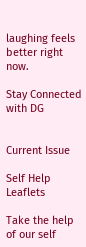laughing feels better right now.

Stay Connected with DG


Current Issue

Self Help Leaflets

Take the help of our self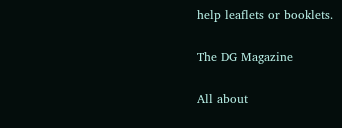help leaflets or booklets.

The DG Magazine

All about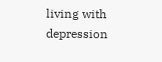living with depression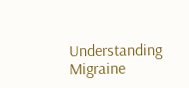Understanding Migraine